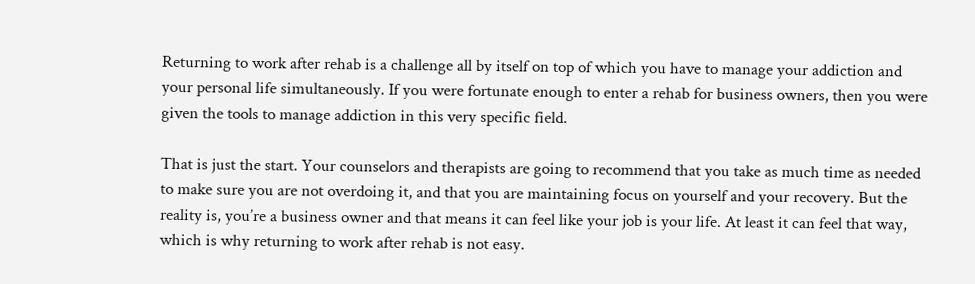Returning to work after rehab is a challenge all by itself on top of which you have to manage your addiction and your personal life simultaneously. If you were fortunate enough to enter a rehab for business owners, then you were given the tools to manage addiction in this very specific field.

That is just the start. Your counselors and therapists are going to recommend that you take as much time as needed to make sure you are not overdoing it, and that you are maintaining focus on yourself and your recovery. But the reality is, you’re a business owner and that means it can feel like your job is your life. At least it can feel that way, which is why returning to work after rehab is not easy.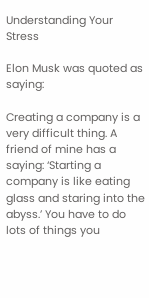Understanding Your Stress

Elon Musk was quoted as saying:

Creating a company is a very difficult thing. A friend of mine has a saying: ‘Starting a company is like eating glass and staring into the abyss.’ You have to do lots of things you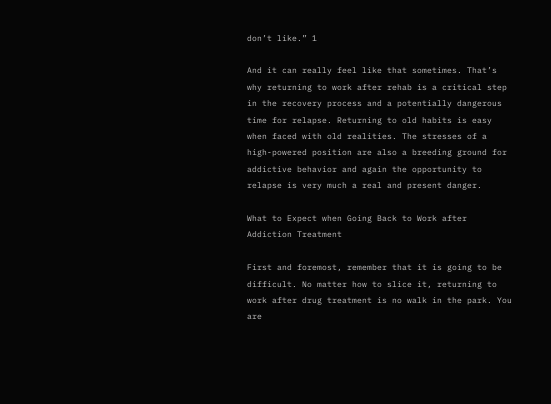don’t like.” 1

And it can really feel like that sometimes. That’s why returning to work after rehab is a critical step in the recovery process and a potentially dangerous time for relapse. Returning to old habits is easy when faced with old realities. The stresses of a high-powered position are also a breeding ground for addictive behavior and again the opportunity to relapse is very much a real and present danger.

What to Expect when Going Back to Work after Addiction Treatment

First and foremost, remember that it is going to be difficult. No matter how to slice it, returning to work after drug treatment is no walk in the park. You are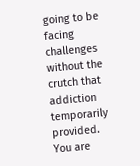going to be facing challenges without the crutch that addiction temporarily provided. You are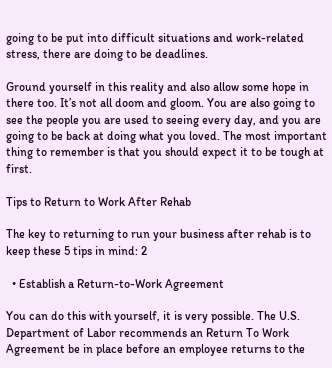going to be put into difficult situations and work-related stress, there are doing to be deadlines.

Ground yourself in this reality and also allow some hope in there too. It’s not all doom and gloom. You are also going to see the people you are used to seeing every day, and you are going to be back at doing what you loved. The most important thing to remember is that you should expect it to be tough at first.

Tips to Return to Work After Rehab

The key to returning to run your business after rehab is to keep these 5 tips in mind: 2

  • Establish a Return-to-Work Agreement

You can do this with yourself, it is very possible. The U.S. Department of Labor recommends an Return To Work Agreement be in place before an employee returns to the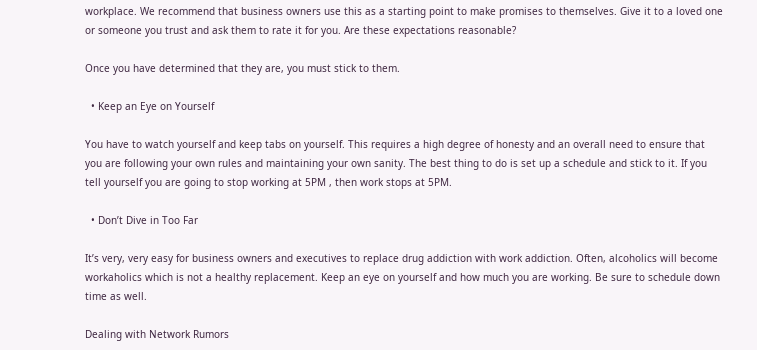workplace. We recommend that business owners use this as a starting point to make promises to themselves. Give it to a loved one or someone you trust and ask them to rate it for you. Are these expectations reasonable?

Once you have determined that they are, you must stick to them.

  • Keep an Eye on Yourself

You have to watch yourself and keep tabs on yourself. This requires a high degree of honesty and an overall need to ensure that you are following your own rules and maintaining your own sanity. The best thing to do is set up a schedule and stick to it. If you tell yourself you are going to stop working at 5PM , then work stops at 5PM.

  • Don’t Dive in Too Far

It’s very, very easy for business owners and executives to replace drug addiction with work addiction. Often, alcoholics will become workaholics which is not a healthy replacement. Keep an eye on yourself and how much you are working. Be sure to schedule down time as well.

Dealing with Network Rumors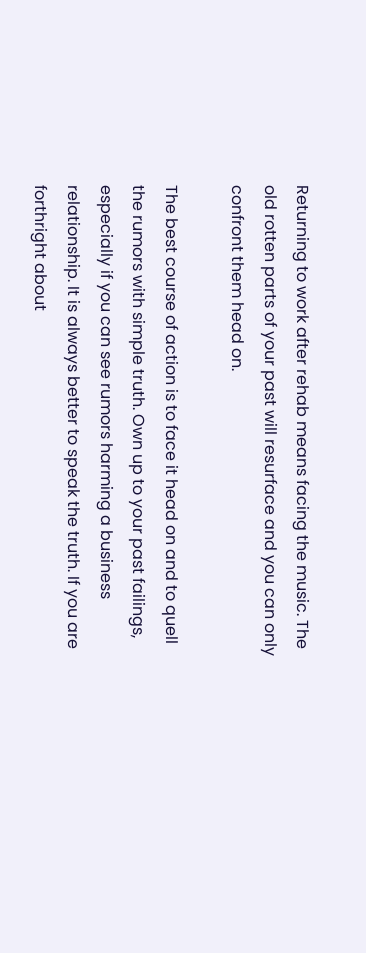Returning to work after rehab means facing the music. The old rotten parts of your past will resurface and you can only confront them head on.

The best course of action is to face it head on and to quell the rumors with simple truth. Own up to your past failings, especially if you can see rumors harming a business relationship. It is always better to speak the truth. If you are forthright about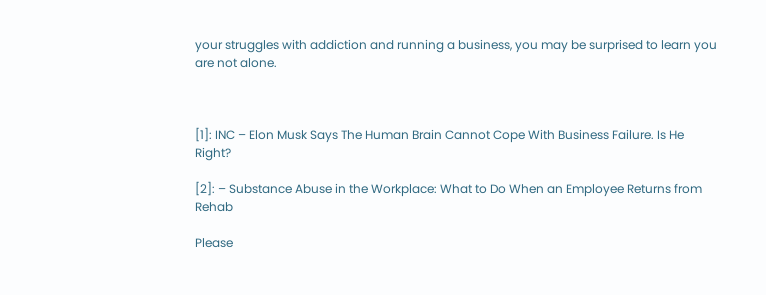your struggles with addiction and running a business, you may be surprised to learn you are not alone.



[1]: INC – Elon Musk Says The Human Brain Cannot Cope With Business Failure. Is He Right?

[2]: – Substance Abuse in the Workplace: What to Do When an Employee Returns from Rehab

Please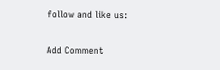follow and like us:

Add Comment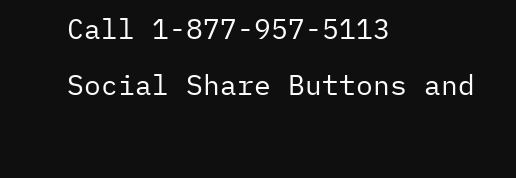Call 1-877-957-5113
Social Share Buttons and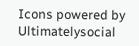Icons powered by Ultimatelysocial